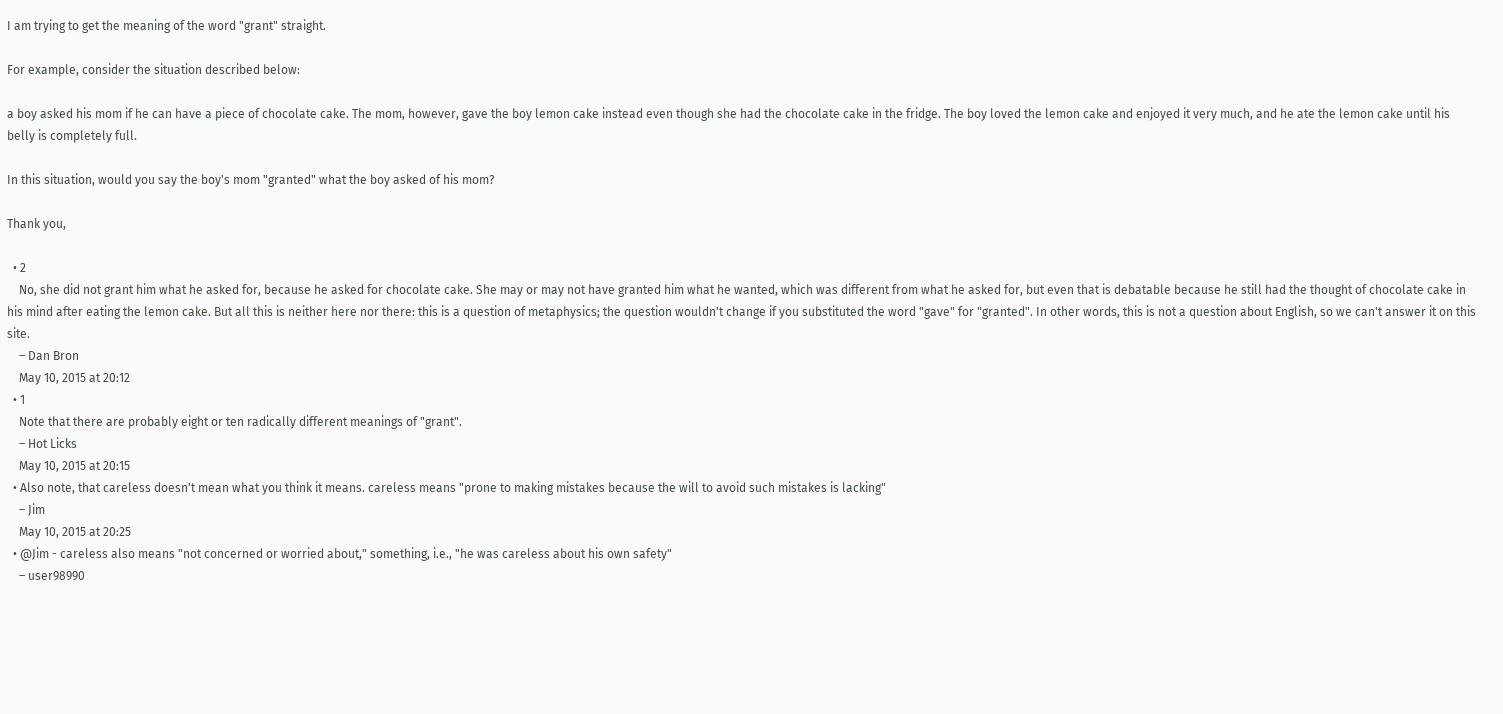I am trying to get the meaning of the word "grant" straight.

For example, consider the situation described below:

a boy asked his mom if he can have a piece of chocolate cake. The mom, however, gave the boy lemon cake instead even though she had the chocolate cake in the fridge. The boy loved the lemon cake and enjoyed it very much, and he ate the lemon cake until his belly is completely full.

In this situation, would you say the boy's mom "granted" what the boy asked of his mom?

Thank you,

  • 2
    No, she did not grant him what he asked for, because he asked for chocolate cake. She may or may not have granted him what he wanted, which was different from what he asked for, but even that is debatable because he still had the thought of chocolate cake in his mind after eating the lemon cake. But all this is neither here nor there: this is a question of metaphysics; the question wouldn't change if you substituted the word "gave" for "granted". In other words, this is not a question about English, so we can't answer it on this site.
    – Dan Bron
    May 10, 2015 at 20:12
  • 1
    Note that there are probably eight or ten radically different meanings of "grant".
    – Hot Licks
    May 10, 2015 at 20:15
  • Also note, that careless doesn't mean what you think it means. careless means "prone to making mistakes because the will to avoid such mistakes is lacking"
    – Jim
    May 10, 2015 at 20:25
  • @Jim - careless also means "not concerned or worried about," something, i.e., "he was careless about his own safety"
    – user98990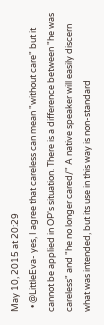May 10, 2015 at 20:29
  • @LittleEva- yes, I agree that careless can mean "without care" but it cannot be applied in OP's situation. There is a difference between "he was careless" and "he no longer cared/" A native speaker will easily discern what was intended, but its use in this way is non-standard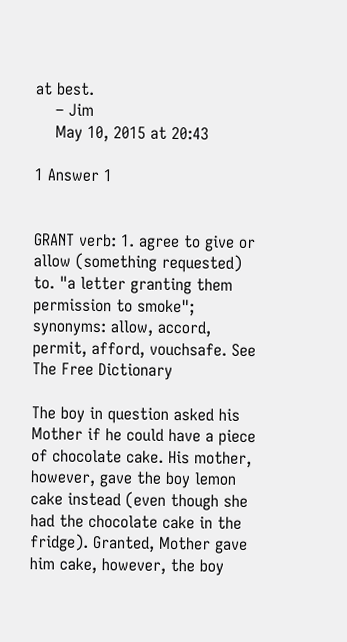at best.
    – Jim
    May 10, 2015 at 20:43

1 Answer 1


GRANT verb: 1. agree to give or allow (something requested) to. "a letter granting them permission to smoke"; synonyms: allow, accord, permit, afford, vouchsafe. See The Free Dictionary

The boy in question asked his Mother if he could have a piece of chocolate cake. His mother, however, gave the boy lemon cake instead (even though she had the chocolate cake in the fridge). Granted, Mother gave him cake, however, the boy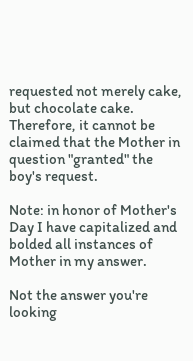requested not merely cake, but chocolate cake. Therefore, it cannot be claimed that the Mother in question "granted" the boy's request.

Note: in honor of Mother's Day I have capitalized and bolded all instances of Mother in my answer.

Not the answer you're looking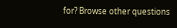for? Browse other questions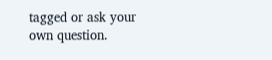tagged or ask your own question.